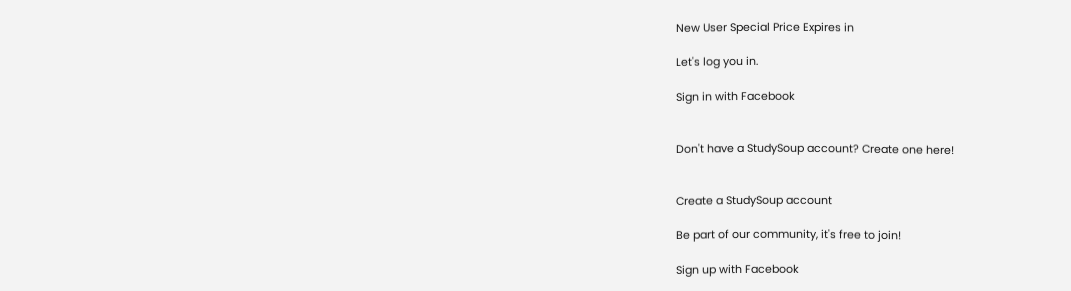New User Special Price Expires in

Let's log you in.

Sign in with Facebook


Don't have a StudySoup account? Create one here!


Create a StudySoup account

Be part of our community, it's free to join!

Sign up with Facebook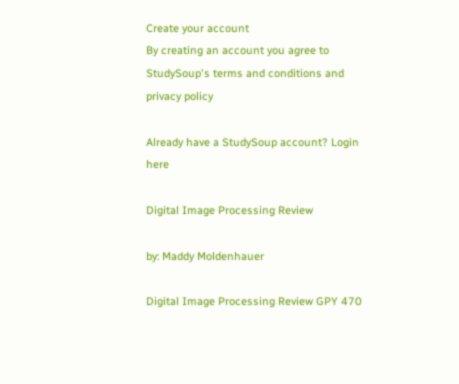Create your account
By creating an account you agree to StudySoup's terms and conditions and privacy policy

Already have a StudySoup account? Login here

Digital Image Processing Review

by: Maddy Moldenhauer

Digital Image Processing Review GPY 470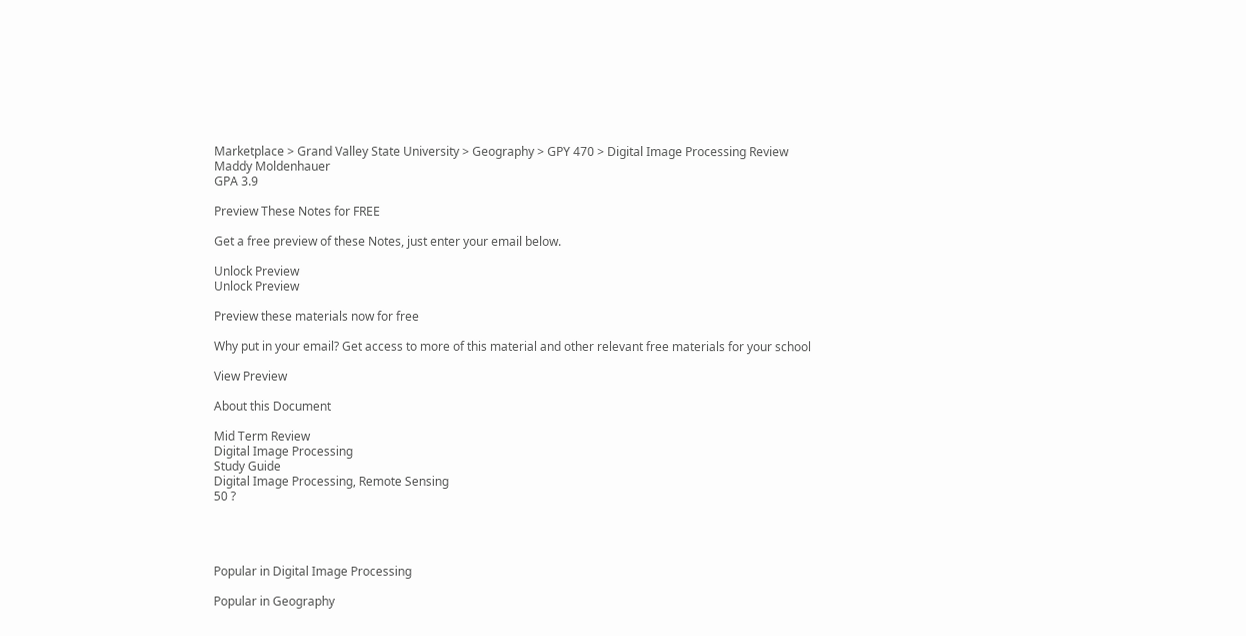Marketplace > Grand Valley State University > Geography > GPY 470 > Digital Image Processing Review
Maddy Moldenhauer
GPA 3.9

Preview These Notes for FREE

Get a free preview of these Notes, just enter your email below.

Unlock Preview
Unlock Preview

Preview these materials now for free

Why put in your email? Get access to more of this material and other relevant free materials for your school

View Preview

About this Document

Mid Term Review
Digital Image Processing
Study Guide
Digital Image Processing, Remote Sensing
50 ?




Popular in Digital Image Processing

Popular in Geography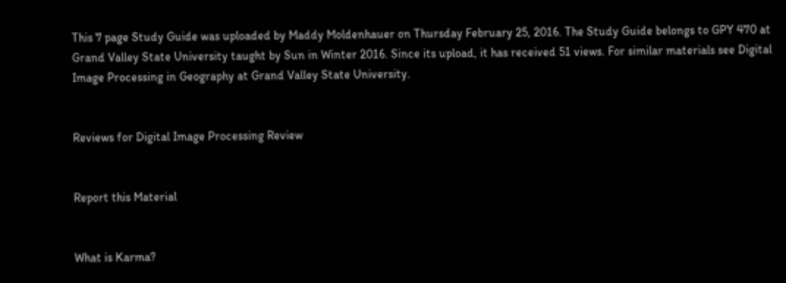This 7 page Study Guide was uploaded by Maddy Moldenhauer on Thursday February 25, 2016. The Study Guide belongs to GPY 470 at Grand Valley State University taught by Sun in Winter 2016. Since its upload, it has received 51 views. For similar materials see Digital Image Processing in Geography at Grand Valley State University.


Reviews for Digital Image Processing Review


Report this Material


What is Karma?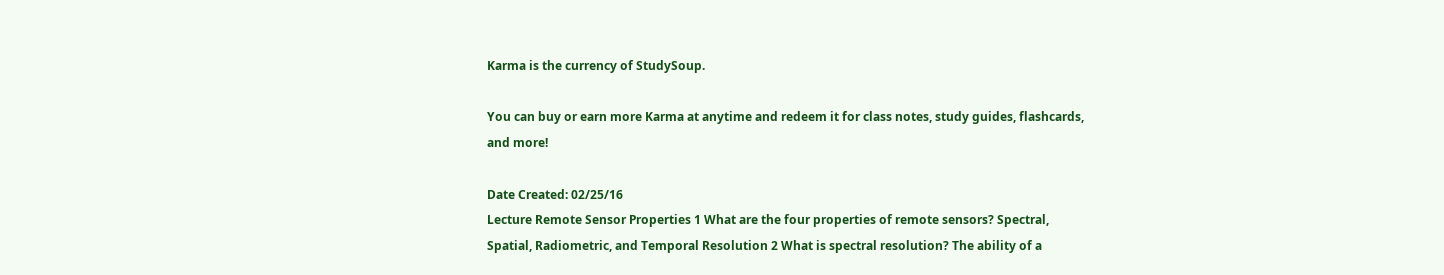Karma is the currency of StudySoup.

You can buy or earn more Karma at anytime and redeem it for class notes, study guides, flashcards, and more!

Date Created: 02/25/16
Lecture Remote Sensor Properties 1 What are the four properties of remote sensors? Spectral, Spatial, Radiometric, and Temporal Resolution 2 What is spectral resolution? The ability of a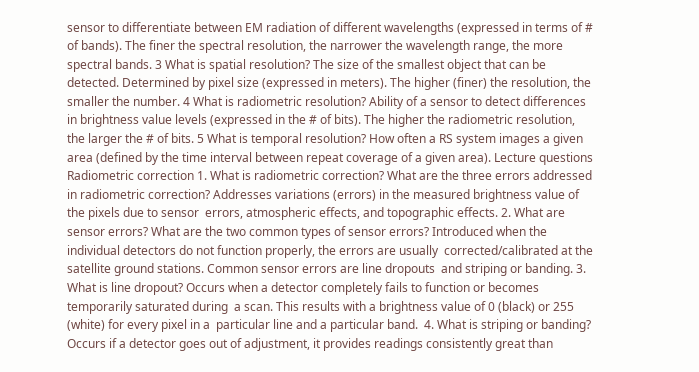sensor to differentiate between EM radiation of different wavelengths (expressed in terms of # of bands). The finer the spectral resolution, the narrower the wavelength range, the more spectral bands. 3 What is spatial resolution? The size of the smallest object that can be detected. Determined by pixel size (expressed in meters). The higher (finer) the resolution, the smaller the number. 4 What is radiometric resolution? Ability of a sensor to detect differences in brightness value levels (expressed in the # of bits). The higher the radiometric resolution, the larger the # of bits. 5 What is temporal resolution? How often a RS system images a given area (defined by the time interval between repeat coverage of a given area). Lecture questions Radiometric correction 1. What is radiometric correction? What are the three errors addressed in radiometric correction? Addresses variations (errors) in the measured brightness value of the pixels due to sensor  errors, atmospheric effects, and topographic effects. 2. What are sensor errors? What are the two common types of sensor errors? Introduced when the individual detectors do not function properly, the errors are usually  corrected/calibrated at the satellite ground stations. Common sensor errors are line dropouts  and striping or banding. 3. What is line dropout? Occurs when a detector completely fails to function or becomes temporarily saturated during  a scan. This results with a brightness value of 0 (black) or 255 (white) for every pixel in a  particular line and a particular band.  4. What is striping or banding? Occurs if a detector goes out of adjustment, it provides readings consistently great than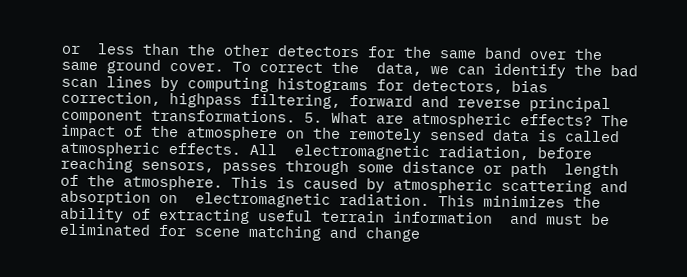or  less than the other detectors for the same band over the same ground cover. To correct the  data, we can identify the bad scan lines by computing histograms for detectors, bias  correction, highpass filtering, forward and reverse principal component transformations. 5. What are atmospheric effects? The impact of the atmosphere on the remotely sensed data is called atmospheric effects. All  electromagnetic radiation, before reaching sensors, passes through some distance or path  length of the atmosphere. This is caused by atmospheric scattering and absorption on  electromagnetic radiation. This minimizes the ability of extracting useful terrain information  and must be eliminated for scene matching and change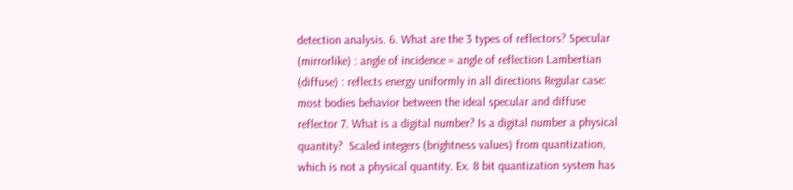detection analysis. 6. What are the 3 types of reflectors? Specular (mirrorlike) : angle of incidence = angle of reflection Lambertian (diffuse) : reflects energy uniformly in all directions Regular case: most bodies behavior between the ideal specular and diffuse reflector 7. What is a digital number? Is a digital number a physical quantity?  Scaled integers (brightness values) from quantization, which is not a physical quantity. Ex. 8 bit quantization system has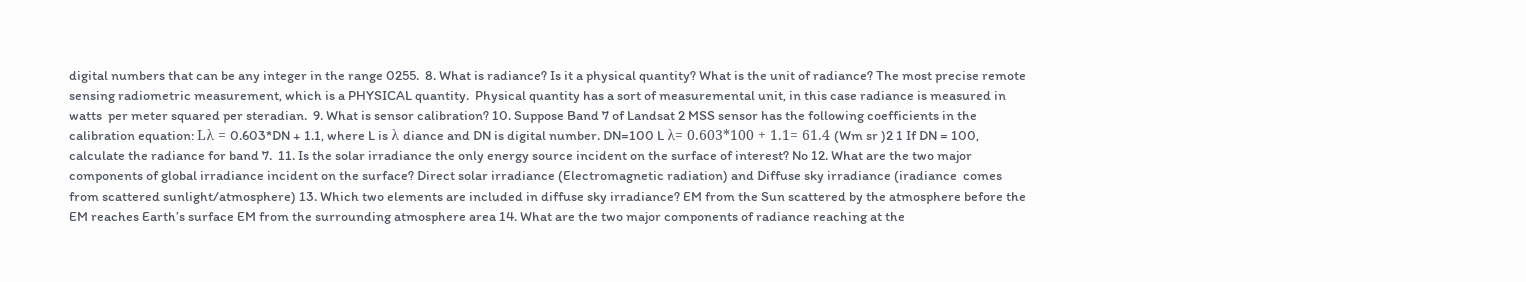digital numbers that can be any integer in the range 0255.  8. What is radiance? Is it a physical quantity? What is the unit of radiance? The most precise remote sensing radiometric measurement, which is a PHYSICAL quantity.  Physical quantity has a sort of measuremental unit, in this case radiance is measured in watts  per meter squared per steradian.  9. What is sensor calibration? 10. Suppose Band 7 of Landsat 2 MSS sensor has the following coefficients in the  calibration equation: Lλ = 0.603*DN + 1.1, where L is λ diance and DN is digital number. DN=100 L λ= 0.603*100 + 1.1= 61.4 (Wm sr )2 1 If DN = 100, calculate the radiance for band 7.  11. Is the solar irradiance the only energy source incident on the surface of interest? No 12. What are the two major components of global irradiance incident on the surface? Direct solar irradiance (Electromagnetic radiation) and Diffuse sky irradiance (iradiance  comes from scattered sunlight/atmosphere) 13. Which two elements are included in diffuse sky irradiance? EM from the Sun scattered by the atmosphere before the EM reaches Earth’s surface EM from the surrounding atmosphere area 14. What are the two major components of radiance reaching at the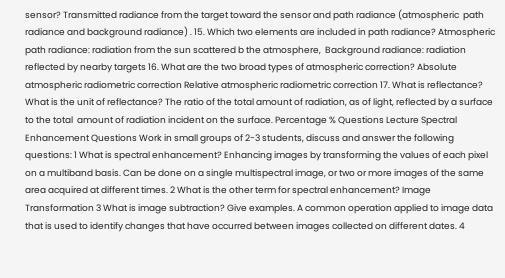sensor? Transmitted radiance from the target toward the sensor and path radiance (atmospheric  path radiance and background radiance) . 15. Which two elements are included in path radiance? Atmospheric path radiance: radiation from the sun scattered b the atmosphere,  Background radiance: radiation reflected by nearby targets 16. What are the two broad types of atmospheric correction? Absolute atmospheric radiometric correction Relative atmospheric radiometric correction 17. What is reflectance? What is the unit of reflectance? The ratio of the total amount of radiation, as of light, reflected by a surface to the total  amount of radiation incident on the surface. Percentage % Questions Lecture Spectral Enhancement Questions Work in small groups of 2-3 students, discuss and answer the following questions: 1 What is spectral enhancement? Enhancing images by transforming the values of each pixel on a multiband basis. Can be done on a single multispectral image, or two or more images of the same area acquired at different times. 2 What is the other term for spectral enhancement? Image Transformation 3 What is image subtraction? Give examples. A common operation applied to image data that is used to identify changes that have occurred between images collected on different dates. 4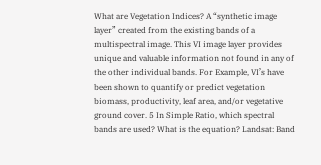What are Vegetation Indices? A “synthetic image layer” created from the existing bands of a multispectral image. This VI image layer provides unique and valuable information not found in any of the other individual bands. For Example, VI’s have been shown to quantify or predict vegetation biomass, productivity, leaf area, and/or vegetative ground cover. 5 In Simple Ratio, which spectral bands are used? What is the equation? Landsat: Band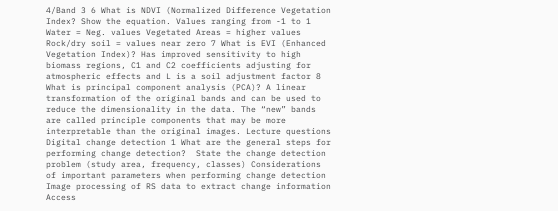4/Band 3 6 What is NDVI (Normalized Difference Vegetation Index? Show the equation. Values ranging from -1 to 1 Water = Neg. values Vegetated Areas = higher values Rock/dry soil = values near zero 7 What is EVI (Enhanced Vegetation Index)? Has improved sensitivity to high biomass regions, C1 and C2 coefficients adjusting for atmospheric effects and L is a soil adjustment factor 8 What is principal component analysis (PCA)? A linear transformation of the original bands and can be used to reduce the dimensionality in the data. The “new” bands are called principle components that may be more interpretable than the original images. Lecture questions Digital change detection 1 What are the general steps for performing change detection?  State the change detection problem (study area, frequency, classes) Considerations of important parameters when performing change detection Image processing of RS data to extract change information Access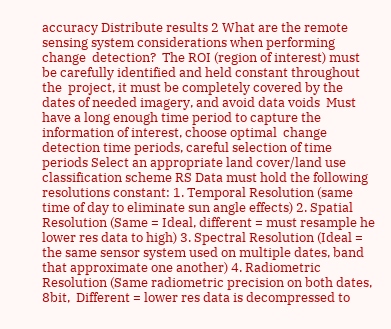accuracy Distribute results 2 What are the remote sensing system considerations when performing change  detection?  The ROI (region of interest) must be carefully identified and held constant throughout the  project, it must be completely covered by the dates of needed imagery, and avoid data voids  Must have a long enough time period to capture the information of interest, choose optimal  change detection time periods, careful selection of time periods Select an appropriate land cover/land use classification scheme RS Data must hold the following resolutions constant: 1. Temporal Resolution (same time of day to eliminate sun angle effects) 2. Spatial Resolution (Same = Ideal, different = must resample he lower res data to high) 3. Spectral Resolution (Ideal = the same sensor system used on multiple dates, band that approximate one another) 4. Radiometric Resolution (Same radiometric precision on both dates, 8bit,  Different = lower res data is decompressed to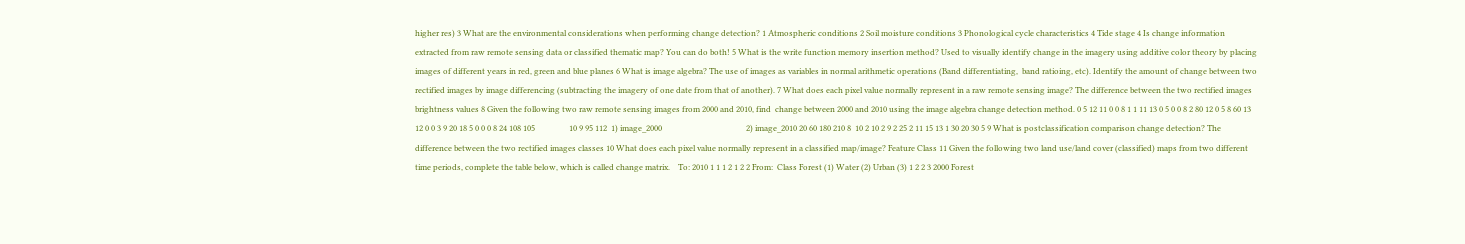higher res) 3 What are the environmental considerations when performing change detection? 1 Atmospheric conditions 2 Soil moisture conditions 3 Phonological cycle characteristics 4 Tide stage 4 Is change information extracted from raw remote sensing data or classified thematic map? You can do both! 5 What is the write function memory insertion method? Used to visually identify change in the imagery using additive color theory by placing  images of different years in red, green and blue planes 6 What is image algebra? The use of images as variables in normal arithmetic operations (Band differentiating,  band ratioing, etc). Identify the amount of change between two rectified images by image differencing (subtracting the imagery of one date from that of another). 7 What does each pixel value normally represent in a raw remote sensing image? The difference between the two rectified images brightness values 8 Given the following two raw remote sensing images from 2000 and 2010, find  change between 2000 and 2010 using the image algebra change detection method. 0 5 12 11 0 0 8 1 1 11 13 0 5 0 0 8 2 80 12 0 5 8 60 13 12 0 0 3 9 20 18 5 0 0 0 8 24 108 105                 10 9 95 112  1) image_2000                                          2) image_2010 20 60 180 210 8  10 2 10 2 9 2 25 2 11 15 13 1 30 20 30 5 9 What is postclassification comparison change detection? The difference between the two rectified images classes 10 What does each pixel value normally represent in a classified map/image? Feature Class 11 Given the following two land use/land cover (classified) maps from two different  time periods, complete the table below, which is called change matrix.    To: 2010 1 1 1 2 1 2 2 From:  Class Forest (1) Water (2) Urban (3) 1 2 2 3 2000 Forest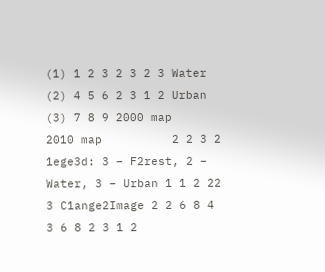(1) 1 2 3 2 3 2 3 Water (2) 4 5 6 2 3 1 2 Urban (3) 7 8 9 2000 map      2010 map          2 2 3 2           1ege3d: 3 – F2rest, 2 – Water, 3 – Urban 1 1 2 22 3 C1ange2Image 2 2 6 8 4 3 6 8 2 3 1 2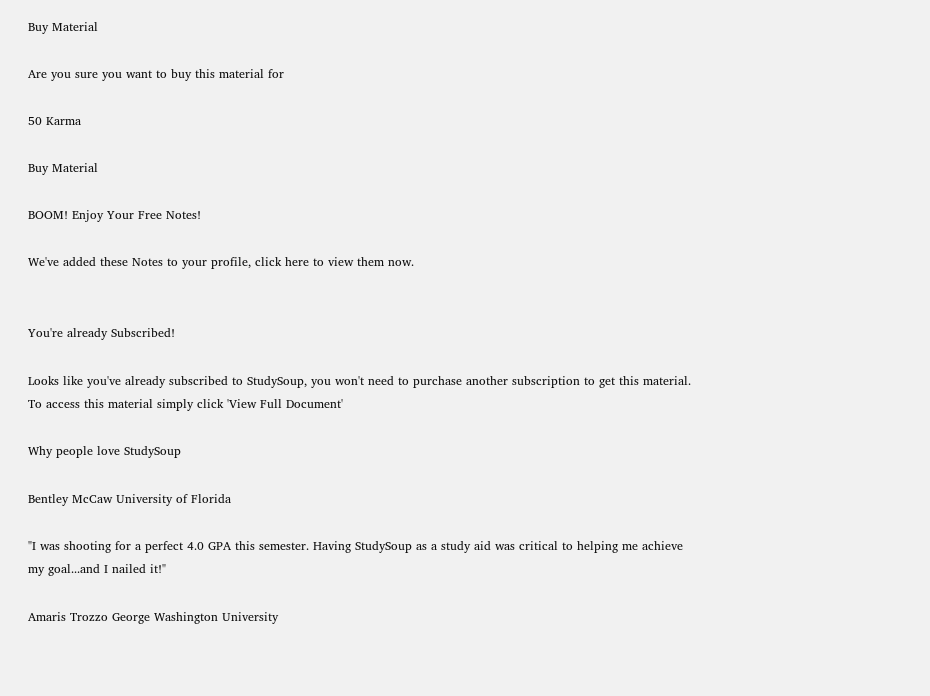Buy Material

Are you sure you want to buy this material for

50 Karma

Buy Material

BOOM! Enjoy Your Free Notes!

We've added these Notes to your profile, click here to view them now.


You're already Subscribed!

Looks like you've already subscribed to StudySoup, you won't need to purchase another subscription to get this material. To access this material simply click 'View Full Document'

Why people love StudySoup

Bentley McCaw University of Florida

"I was shooting for a perfect 4.0 GPA this semester. Having StudySoup as a study aid was critical to helping me achieve my goal...and I nailed it!"

Amaris Trozzo George Washington University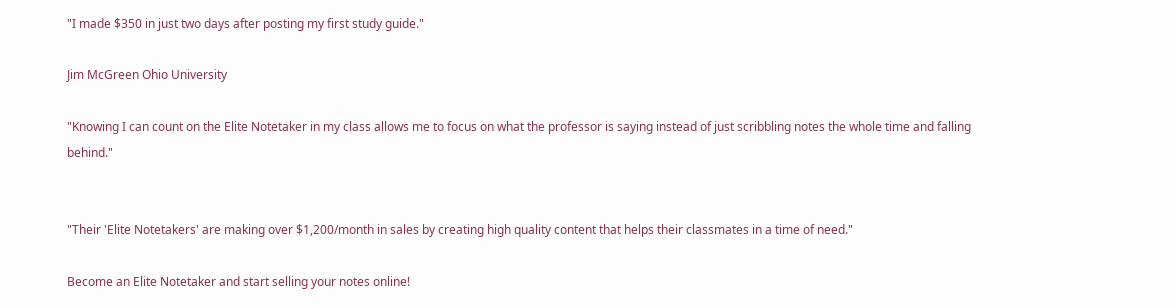"I made $350 in just two days after posting my first study guide."

Jim McGreen Ohio University

"Knowing I can count on the Elite Notetaker in my class allows me to focus on what the professor is saying instead of just scribbling notes the whole time and falling behind."


"Their 'Elite Notetakers' are making over $1,200/month in sales by creating high quality content that helps their classmates in a time of need."

Become an Elite Notetaker and start selling your notes online!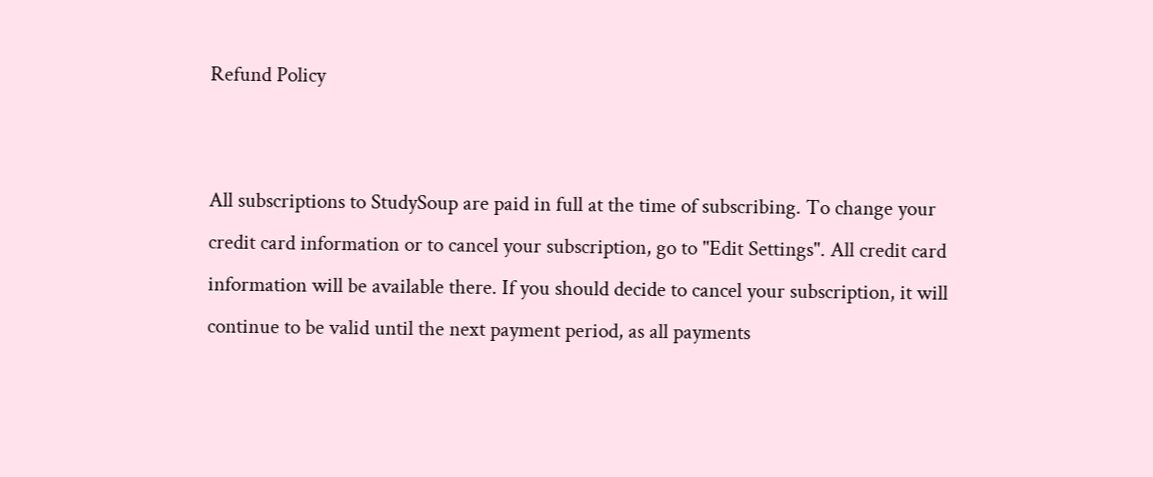Refund Policy


All subscriptions to StudySoup are paid in full at the time of subscribing. To change your credit card information or to cancel your subscription, go to "Edit Settings". All credit card information will be available there. If you should decide to cancel your subscription, it will continue to be valid until the next payment period, as all payments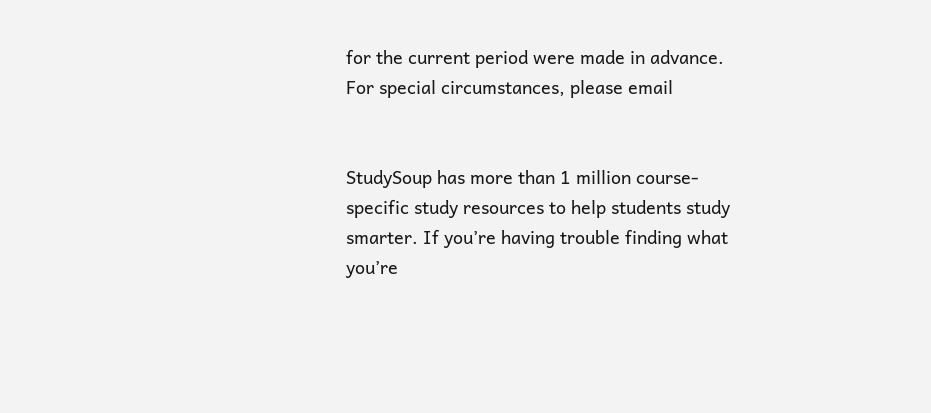for the current period were made in advance. For special circumstances, please email


StudySoup has more than 1 million course-specific study resources to help students study smarter. If you’re having trouble finding what you’re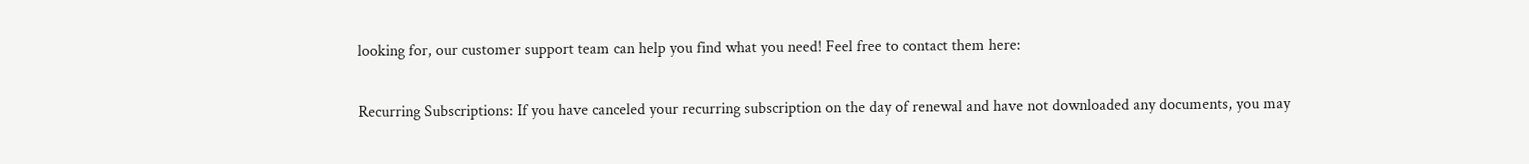looking for, our customer support team can help you find what you need! Feel free to contact them here:

Recurring Subscriptions: If you have canceled your recurring subscription on the day of renewal and have not downloaded any documents, you may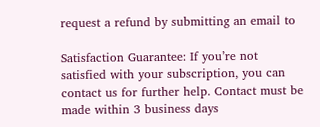request a refund by submitting an email to

Satisfaction Guarantee: If you’re not satisfied with your subscription, you can contact us for further help. Contact must be made within 3 business days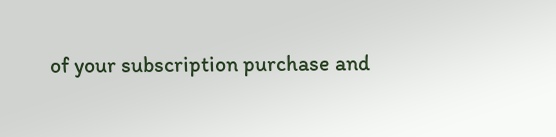of your subscription purchase and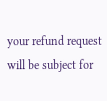your refund request will be subject for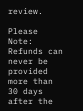review.

Please Note: Refunds can never be provided more than 30 days after the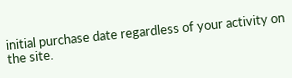initial purchase date regardless of your activity on the site.